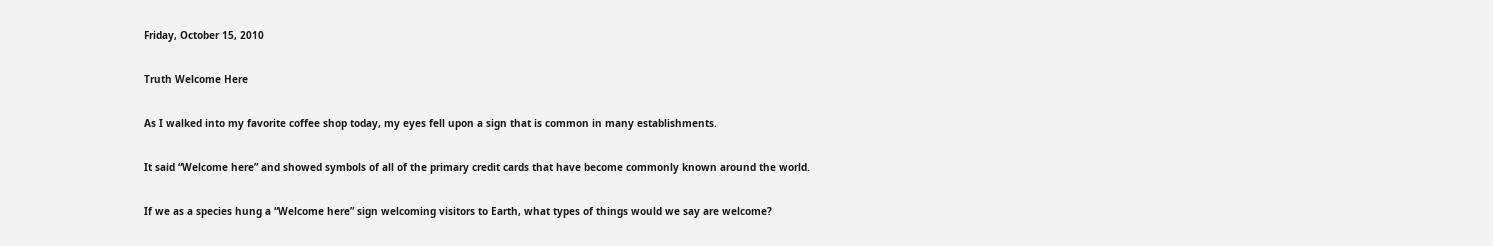Friday, October 15, 2010

Truth Welcome Here

As I walked into my favorite coffee shop today, my eyes fell upon a sign that is common in many establishments.

It said “Welcome here” and showed symbols of all of the primary credit cards that have become commonly known around the world.

If we as a species hung a “Welcome here” sign welcoming visitors to Earth, what types of things would we say are welcome?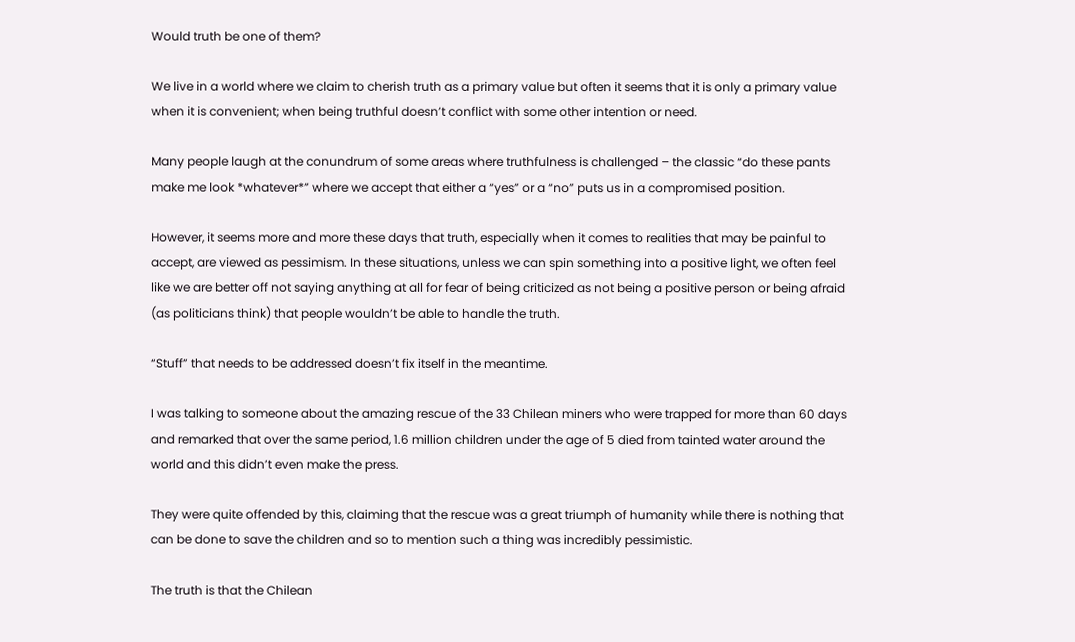Would truth be one of them?

We live in a world where we claim to cherish truth as a primary value but often it seems that it is only a primary value when it is convenient; when being truthful doesn’t conflict with some other intention or need.

Many people laugh at the conundrum of some areas where truthfulness is challenged – the classic “do these pants make me look *whatever*” where we accept that either a “yes” or a “no” puts us in a compromised position.

However, it seems more and more these days that truth, especially when it comes to realities that may be painful to accept, are viewed as pessimism. In these situations, unless we can spin something into a positive light, we often feel like we are better off not saying anything at all for fear of being criticized as not being a positive person or being afraid (as politicians think) that people wouldn’t be able to handle the truth.

“Stuff” that needs to be addressed doesn’t fix itself in the meantime.

I was talking to someone about the amazing rescue of the 33 Chilean miners who were trapped for more than 60 days and remarked that over the same period, 1.6 million children under the age of 5 died from tainted water around the world and this didn’t even make the press.

They were quite offended by this, claiming that the rescue was a great triumph of humanity while there is nothing that can be done to save the children and so to mention such a thing was incredibly pessimistic.

The truth is that the Chilean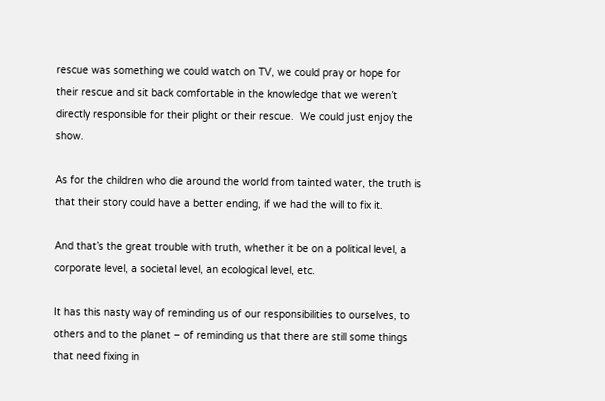rescue was something we could watch on TV, we could pray or hope for their rescue and sit back comfortable in the knowledge that we weren’t directly responsible for their plight or their rescue.  We could just enjoy the show.

As for the children who die around the world from tainted water, the truth is that their story could have a better ending, if we had the will to fix it.

And that’s the great trouble with truth, whether it be on a political level, a corporate level, a societal level, an ecological level, etc.

It has this nasty way of reminding us of our responsibilities to ourselves, to others and to the planet – of reminding us that there are still some things that need fixing in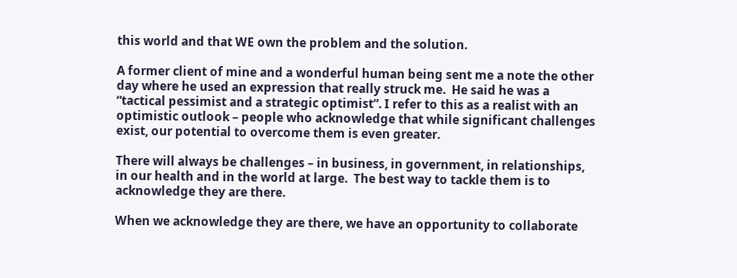this world and that WE own the problem and the solution.

A former client of mine and a wonderful human being sent me a note the other day where he used an expression that really struck me.  He said he was a “tactical pessimist and a strategic optimist”. I refer to this as a realist with an optimistic outlook – people who acknowledge that while significant challenges exist, our potential to overcome them is even greater.

There will always be challenges – in business, in government, in relationships, in our health and in the world at large.  The best way to tackle them is to acknowledge they are there.

When we acknowledge they are there, we have an opportunity to collaborate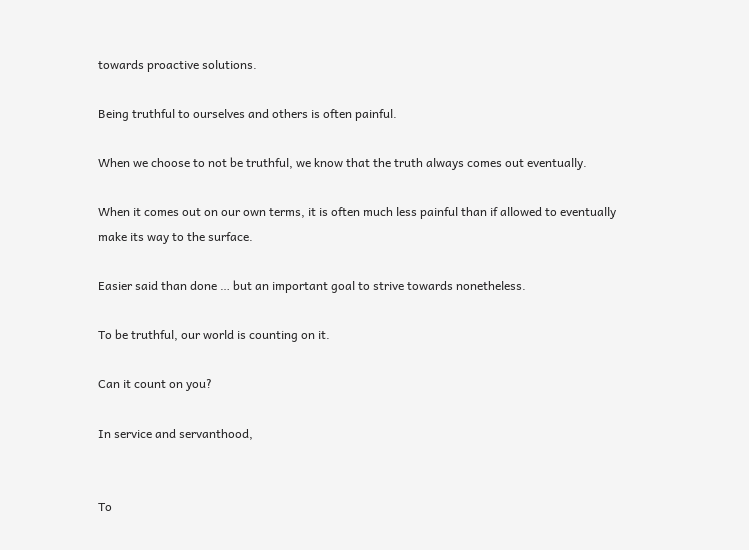towards proactive solutions.

Being truthful to ourselves and others is often painful.

When we choose to not be truthful, we know that the truth always comes out eventually.

When it comes out on our own terms, it is often much less painful than if allowed to eventually make its way to the surface.

Easier said than done … but an important goal to strive towards nonetheless.

To be truthful, our world is counting on it.

Can it count on you?

In service and servanthood,


To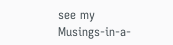see my Musings-in-a-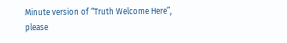Minute version of “Truth Welcome Here”, please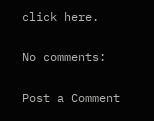click here.

No comments:

Post a Comment